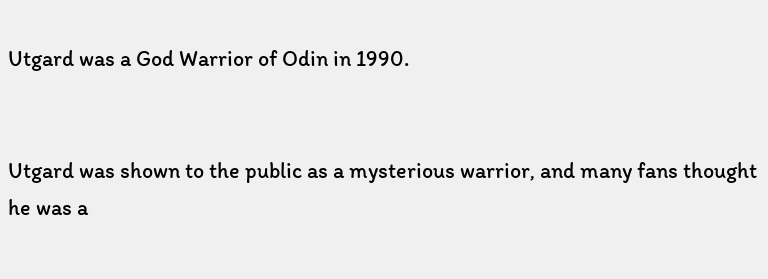Utgard was a God Warrior of Odin in 1990.


Utgard was shown to the public as a mysterious warrior, and many fans thought he was a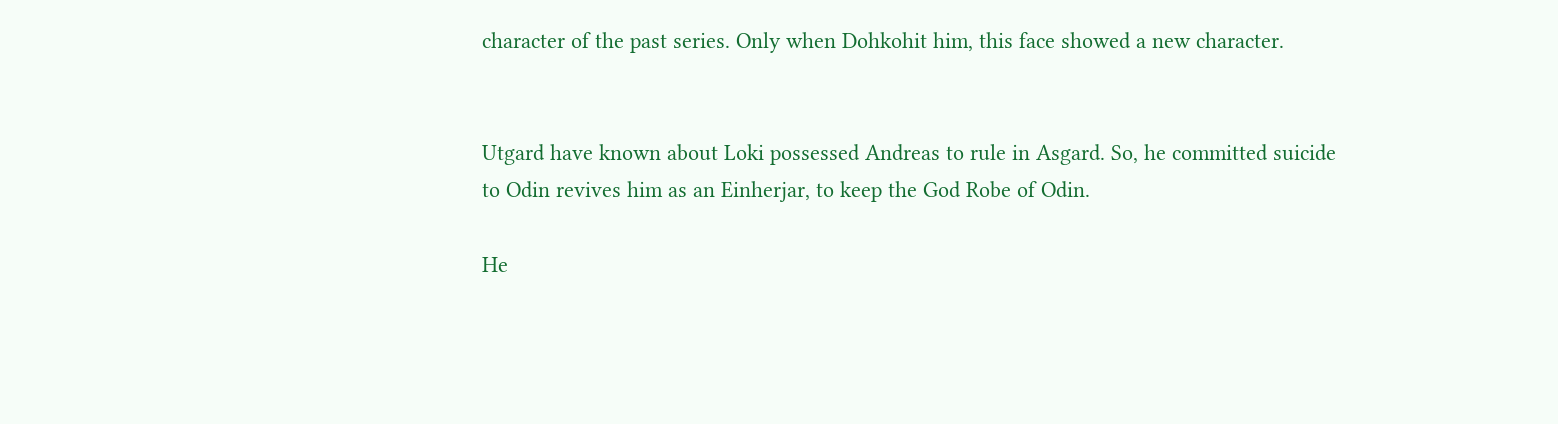character of the past series. Only when Dohkohit him, this face showed a new character.


Utgard have known about Loki possessed Andreas to rule in Asgard. So, he committed suicide to Odin revives him as an Einherjar, to keep the God Robe of Odin.

He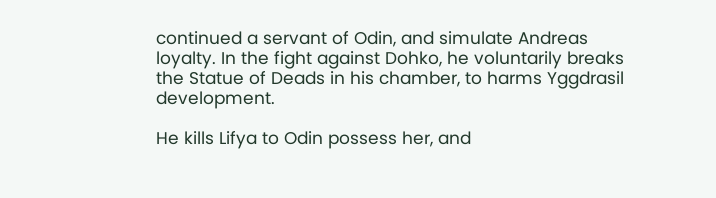continued a servant of Odin, and simulate Andreas loyalty. In the fight against Dohko, he voluntarily breaks the Statue of Deads in his chamber, to harms Yggdrasil development.

He kills Lifya to Odin possess her, and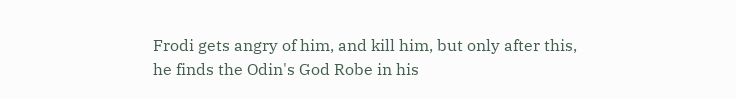Frodi gets angry of him, and kill him, but only after this, he finds the Odin's God Robe in his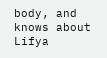body, and knows about Lifya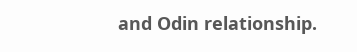and Odin relationship.